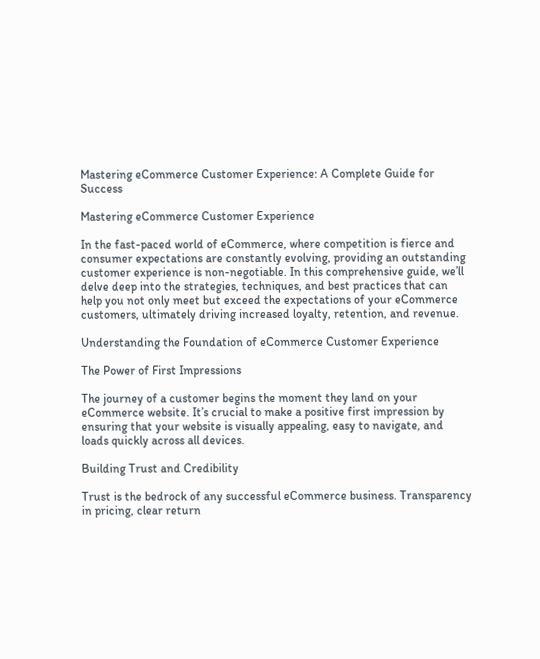Mastering eCommerce Customer Experience: A Complete Guide for Success

Mastering eCommerce Customer Experience

In the fast-paced world of eCommerce, where competition is fierce and consumer expectations are constantly evolving, providing an outstanding customer experience is non-negotiable. In this comprehensive guide, we’ll delve deep into the strategies, techniques, and best practices that can help you not only meet but exceed the expectations of your eCommerce customers, ultimately driving increased loyalty, retention, and revenue.

Understanding the Foundation of eCommerce Customer Experience

The Power of First Impressions

The journey of a customer begins the moment they land on your eCommerce website. It’s crucial to make a positive first impression by ensuring that your website is visually appealing, easy to navigate, and loads quickly across all devices.

Building Trust and Credibility

Trust is the bedrock of any successful eCommerce business. Transparency in pricing, clear return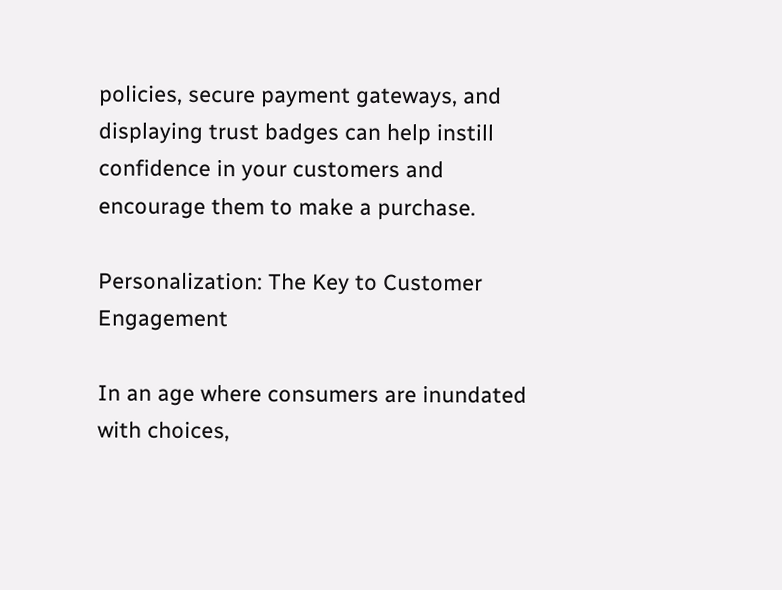policies, secure payment gateways, and displaying trust badges can help instill confidence in your customers and encourage them to make a purchase.

Personalization: The Key to Customer Engagement

In an age where consumers are inundated with choices,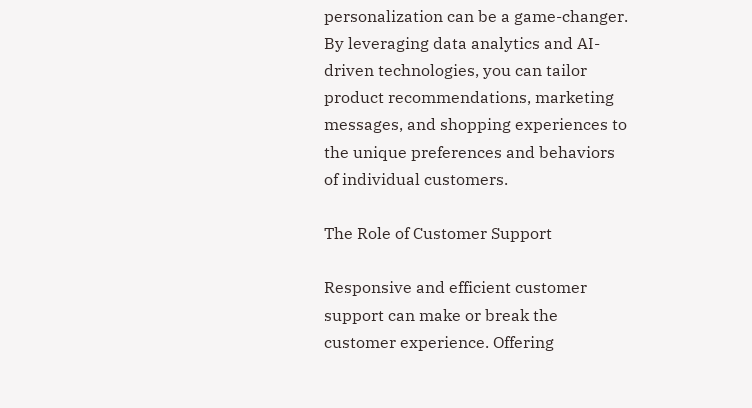personalization can be a game-changer. By leveraging data analytics and AI-driven technologies, you can tailor product recommendations, marketing messages, and shopping experiences to the unique preferences and behaviors of individual customers.

The Role of Customer Support

Responsive and efficient customer support can make or break the customer experience. Offering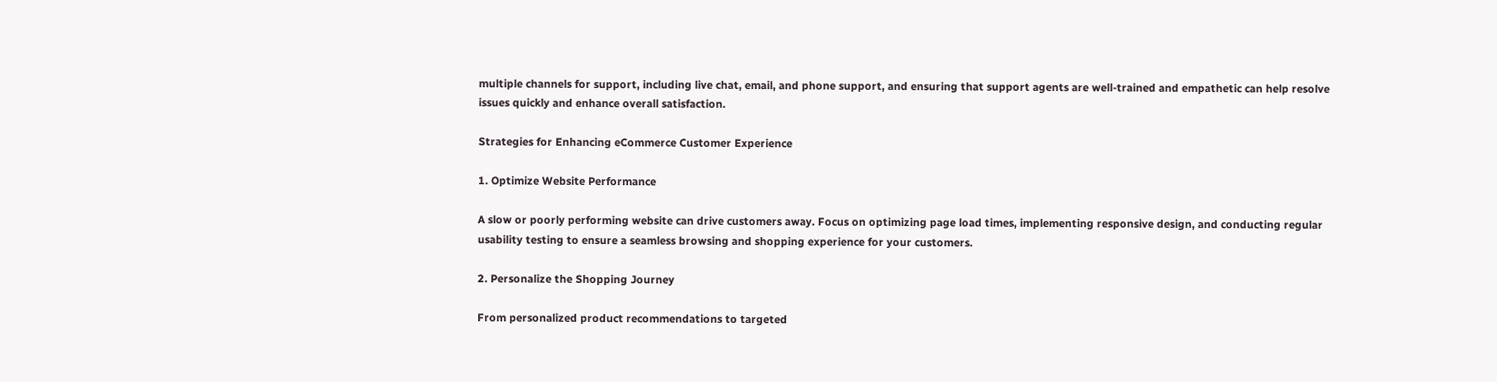multiple channels for support, including live chat, email, and phone support, and ensuring that support agents are well-trained and empathetic can help resolve issues quickly and enhance overall satisfaction.

Strategies for Enhancing eCommerce Customer Experience

1. Optimize Website Performance

A slow or poorly performing website can drive customers away. Focus on optimizing page load times, implementing responsive design, and conducting regular usability testing to ensure a seamless browsing and shopping experience for your customers.

2. Personalize the Shopping Journey

From personalized product recommendations to targeted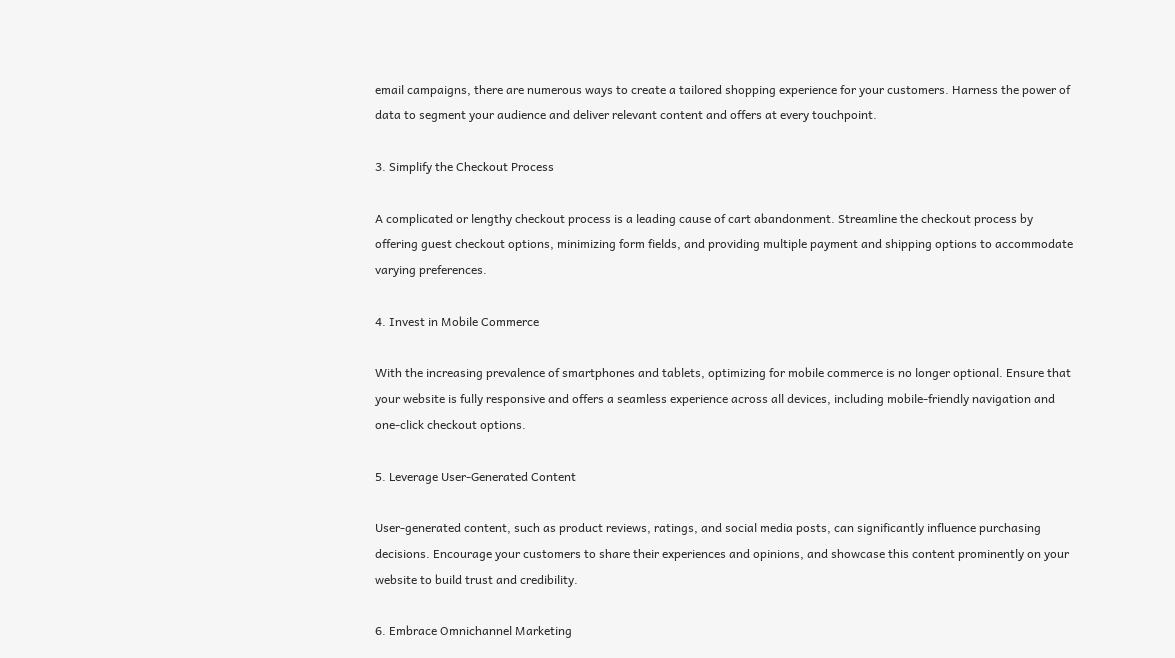email campaigns, there are numerous ways to create a tailored shopping experience for your customers. Harness the power of data to segment your audience and deliver relevant content and offers at every touchpoint.

3. Simplify the Checkout Process

A complicated or lengthy checkout process is a leading cause of cart abandonment. Streamline the checkout process by offering guest checkout options, minimizing form fields, and providing multiple payment and shipping options to accommodate varying preferences.

4. Invest in Mobile Commerce

With the increasing prevalence of smartphones and tablets, optimizing for mobile commerce is no longer optional. Ensure that your website is fully responsive and offers a seamless experience across all devices, including mobile-friendly navigation and one-click checkout options.

5. Leverage User-Generated Content

User-generated content, such as product reviews, ratings, and social media posts, can significantly influence purchasing decisions. Encourage your customers to share their experiences and opinions, and showcase this content prominently on your website to build trust and credibility.

6. Embrace Omnichannel Marketing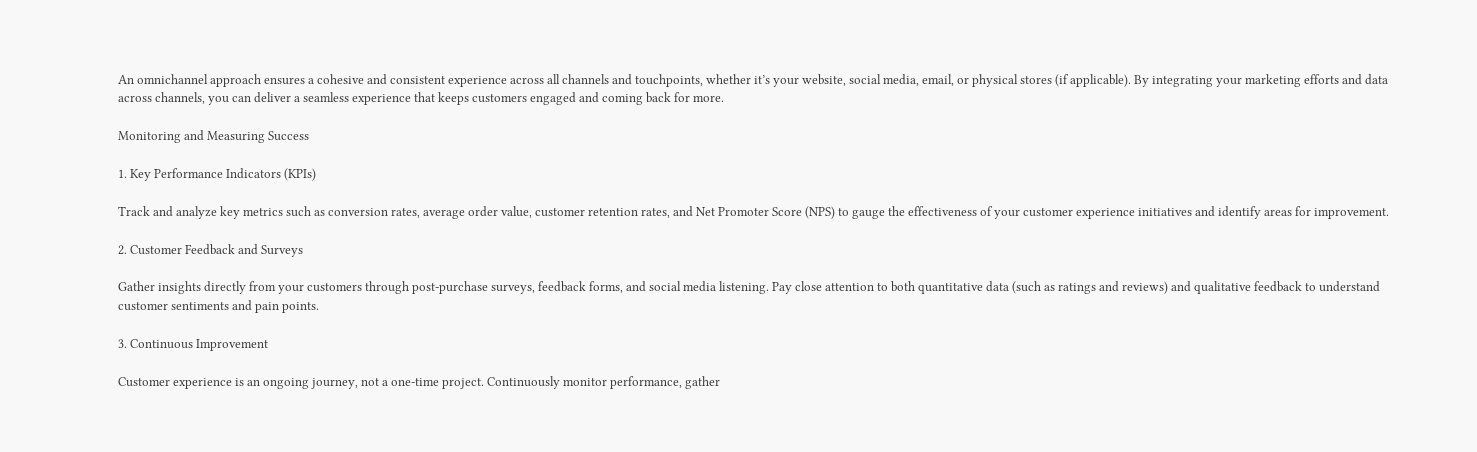An omnichannel approach ensures a cohesive and consistent experience across all channels and touchpoints, whether it’s your website, social media, email, or physical stores (if applicable). By integrating your marketing efforts and data across channels, you can deliver a seamless experience that keeps customers engaged and coming back for more.

Monitoring and Measuring Success

1. Key Performance Indicators (KPIs)

Track and analyze key metrics such as conversion rates, average order value, customer retention rates, and Net Promoter Score (NPS) to gauge the effectiveness of your customer experience initiatives and identify areas for improvement.

2. Customer Feedback and Surveys

Gather insights directly from your customers through post-purchase surveys, feedback forms, and social media listening. Pay close attention to both quantitative data (such as ratings and reviews) and qualitative feedback to understand customer sentiments and pain points.

3. Continuous Improvement

Customer experience is an ongoing journey, not a one-time project. Continuously monitor performance, gather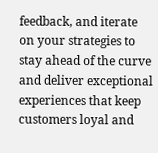feedback, and iterate on your strategies to stay ahead of the curve and deliver exceptional experiences that keep customers loyal and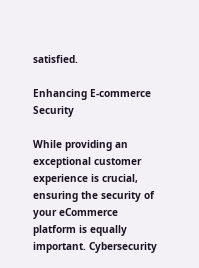satisfied.

Enhancing E-commerce Security

While providing an exceptional customer experience is crucial, ensuring the security of your eCommerce platform is equally important. Cybersecurity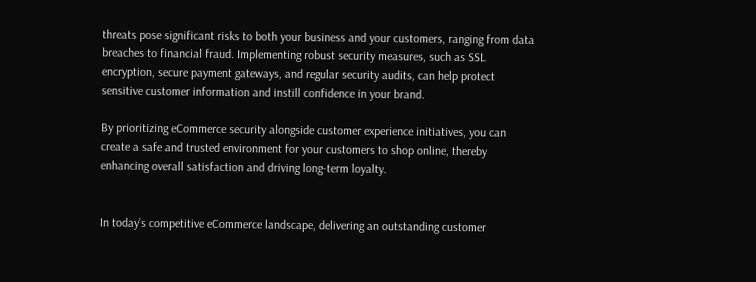threats pose significant risks to both your business and your customers, ranging from data breaches to financial fraud. Implementing robust security measures, such as SSL encryption, secure payment gateways, and regular security audits, can help protect sensitive customer information and instill confidence in your brand.

By prioritizing eCommerce security alongside customer experience initiatives, you can create a safe and trusted environment for your customers to shop online, thereby enhancing overall satisfaction and driving long-term loyalty.


In today’s competitive eCommerce landscape, delivering an outstanding customer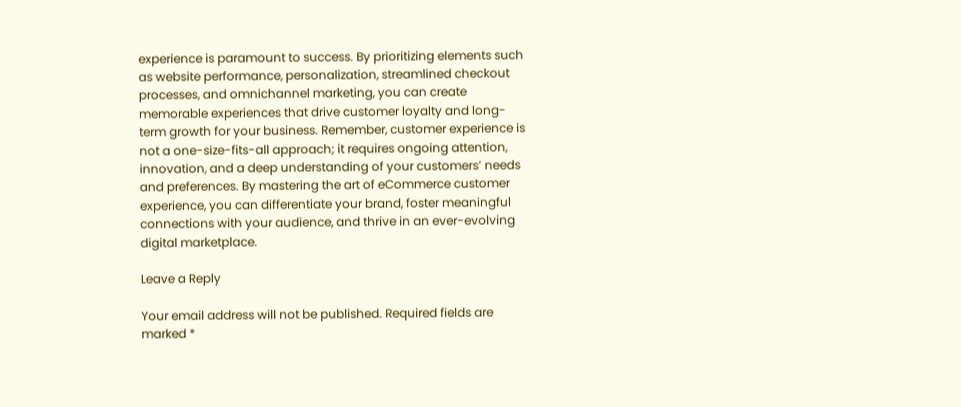experience is paramount to success. By prioritizing elements such as website performance, personalization, streamlined checkout processes, and omnichannel marketing, you can create memorable experiences that drive customer loyalty and long-term growth for your business. Remember, customer experience is not a one-size-fits-all approach; it requires ongoing attention, innovation, and a deep understanding of your customers’ needs and preferences. By mastering the art of eCommerce customer experience, you can differentiate your brand, foster meaningful connections with your audience, and thrive in an ever-evolving digital marketplace.

Leave a Reply

Your email address will not be published. Required fields are marked *